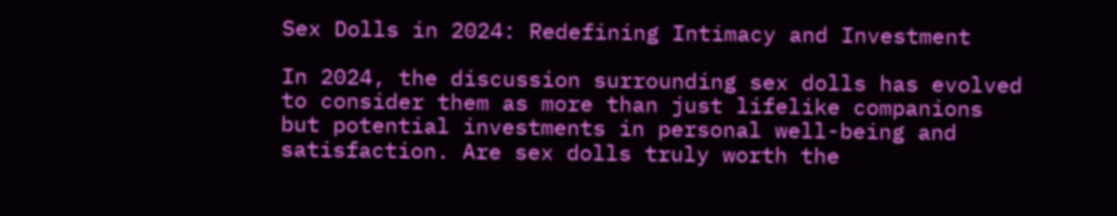Sex Dolls in 2024: Redefining Intimacy and Investment

In 2024, the discussion surrounding sex dolls has evolved to consider them as more than just lifelike companions but potential investments in personal well-being and satisfaction. Are sex dolls truly worth the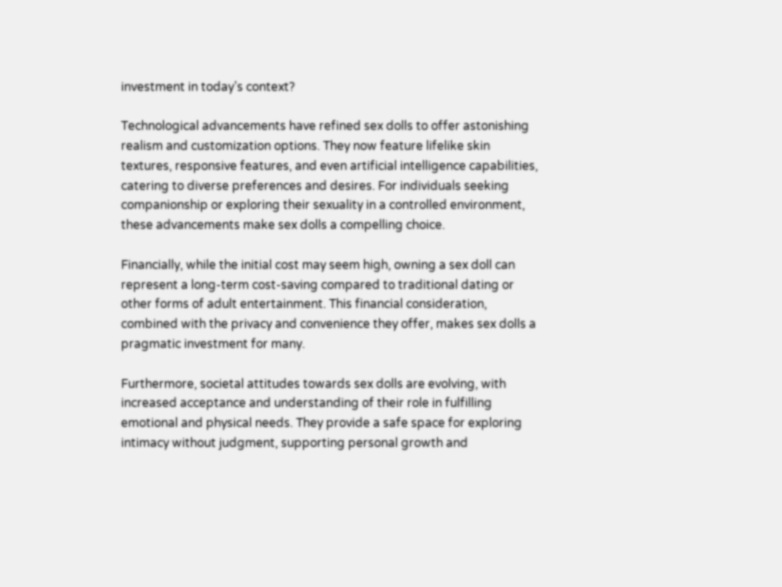investment in today’s context?

Technological advancements have refined sex dolls to offer astonishing realism and customization options. They now feature lifelike skin textures, responsive features, and even artificial intelligence capabilities, catering to diverse preferences and desires. For individuals seeking companionship or exploring their sexuality in a controlled environment, these advancements make sex dolls a compelling choice.

Financially, while the initial cost may seem high, owning a sex doll can represent a long-term cost-saving compared to traditional dating or other forms of adult entertainment. This financial consideration, combined with the privacy and convenience they offer, makes sex dolls a pragmatic investment for many.

Furthermore, societal attitudes towards sex dolls are evolving, with increased acceptance and understanding of their role in fulfilling emotional and physical needs. They provide a safe space for exploring intimacy without judgment, supporting personal growth and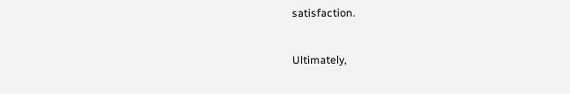satisfaction.

Ultimately,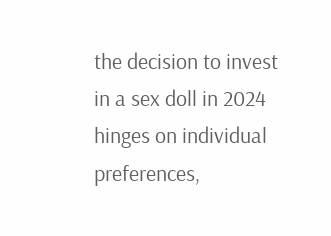the decision to invest in a sex doll in 2024 hinges on individual preferences,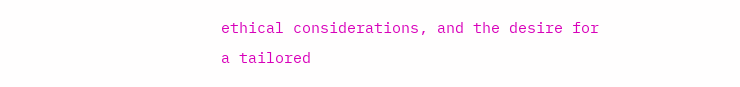ethical considerations, and the desire for a tailored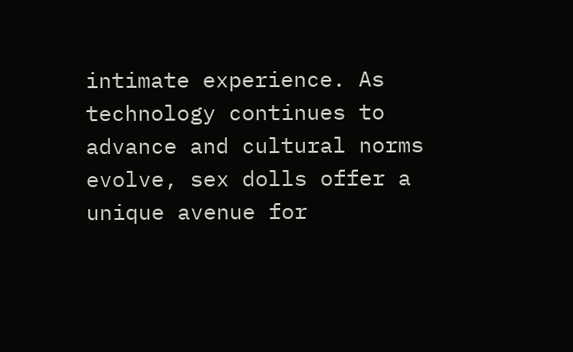intimate experience. As technology continues to advance and cultural norms evolve, sex dolls offer a unique avenue for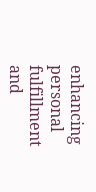enhancing personal fulfillment and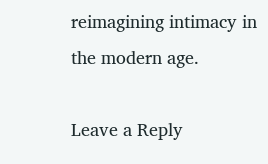reimagining intimacy in the modern age.

Leave a Reply